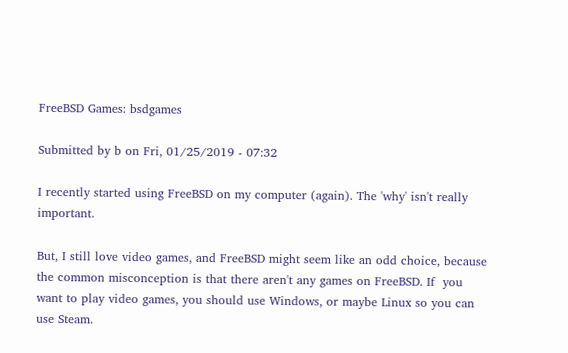FreeBSD Games: bsdgames

Submitted by b on Fri, 01/25/2019 - 07:32

I recently started using FreeBSD on my computer (again). The 'why' isn't really important.

But, I still love video games, and FreeBSD might seem like an odd choice, because the common misconception is that there aren't any games on FreeBSD. If  you want to play video games, you should use Windows, or maybe Linux so you can use Steam.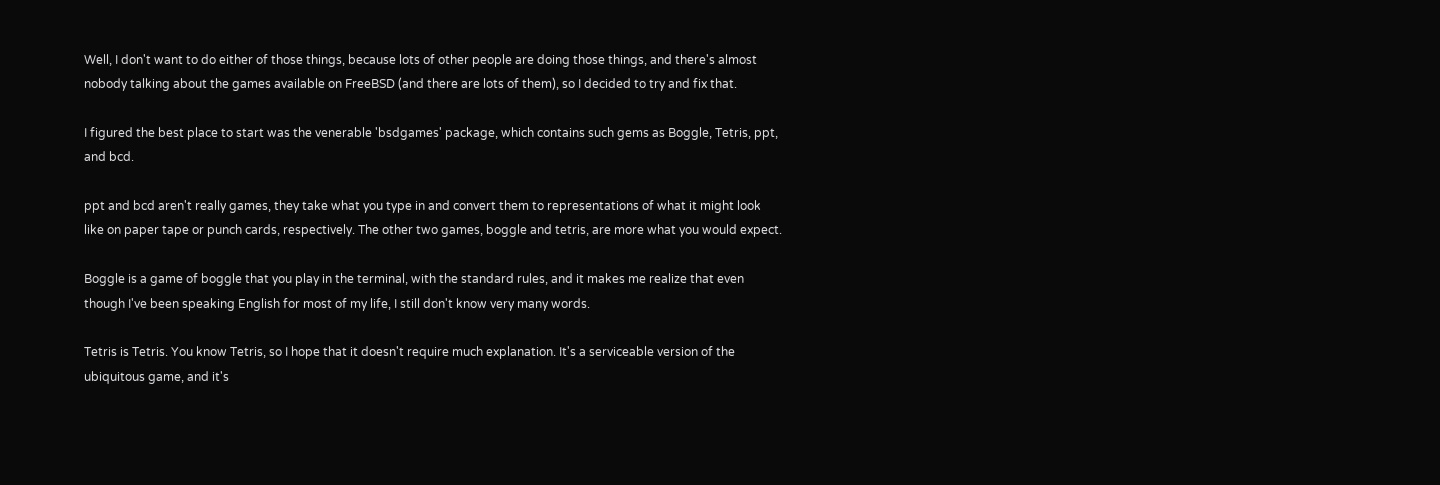Well, I don't want to do either of those things, because lots of other people are doing those things, and there's almost nobody talking about the games available on FreeBSD (and there are lots of them), so I decided to try and fix that.

I figured the best place to start was the venerable 'bsdgames' package, which contains such gems as Boggle, Tetris, ppt, and bcd.

ppt and bcd aren't really games, they take what you type in and convert them to representations of what it might look like on paper tape or punch cards, respectively. The other two games, boggle and tetris, are more what you would expect.

Boggle is a game of boggle that you play in the terminal, with the standard rules, and it makes me realize that even though I've been speaking English for most of my life, I still don't know very many words.

Tetris is Tetris. You know Tetris, so I hope that it doesn't require much explanation. It's a serviceable version of the ubiquitous game, and it's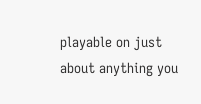playable on just about anything you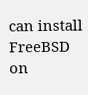can install FreeBSD on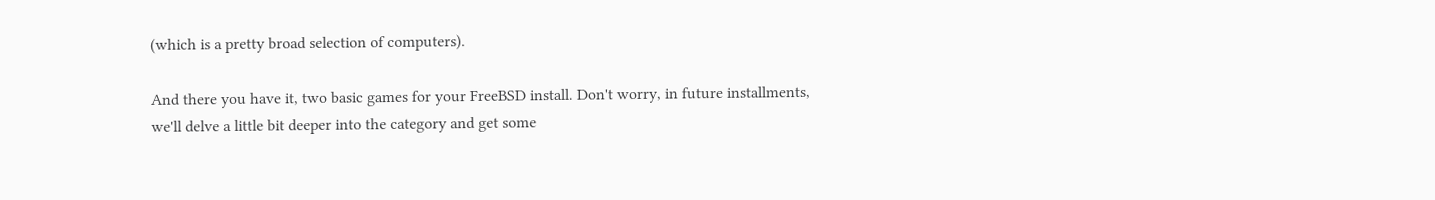(which is a pretty broad selection of computers).

And there you have it, two basic games for your FreeBSD install. Don't worry, in future installments, we'll delve a little bit deeper into the category and get some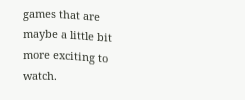games that are maybe a little bit more exciting to watch.